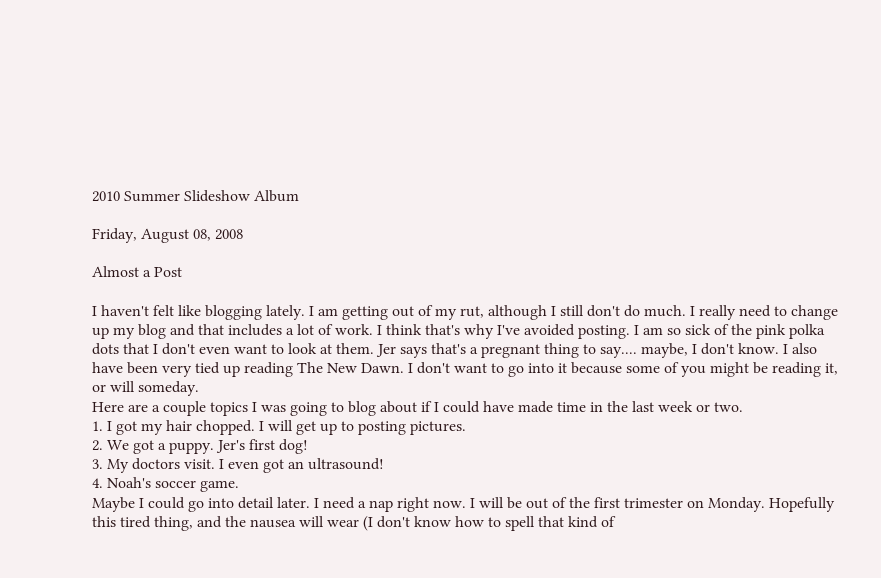2010 Summer Slideshow Album

Friday, August 08, 2008

Almost a Post

I haven't felt like blogging lately. I am getting out of my rut, although I still don't do much. I really need to change up my blog and that includes a lot of work. I think that's why I've avoided posting. I am so sick of the pink polka dots that I don't even want to look at them. Jer says that's a pregnant thing to say.... maybe, I don't know. I also have been very tied up reading The New Dawn. I don't want to go into it because some of you might be reading it, or will someday.
Here are a couple topics I was going to blog about if I could have made time in the last week or two.
1. I got my hair chopped. I will get up to posting pictures.
2. We got a puppy. Jer's first dog!
3. My doctors visit. I even got an ultrasound!
4. Noah's soccer game.
Maybe I could go into detail later. I need a nap right now. I will be out of the first trimester on Monday. Hopefully this tired thing, and the nausea will wear (I don't know how to spell that kind of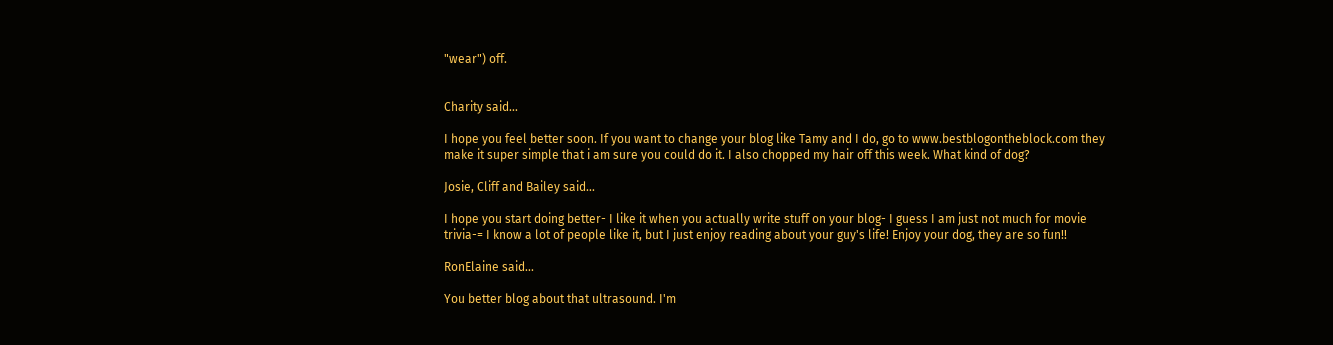"wear") off.


Charity said...

I hope you feel better soon. If you want to change your blog like Tamy and I do, go to www.bestblogontheblock.com they make it super simple that i am sure you could do it. I also chopped my hair off this week. What kind of dog?

Josie, Cliff and Bailey said...

I hope you start doing better- I like it when you actually write stuff on your blog- I guess I am just not much for movie trivia-= I know a lot of people like it, but I just enjoy reading about your guy's life! Enjoy your dog, they are so fun!!

RonElaine said...

You better blog about that ultrasound. I'm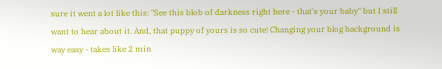sure it went a lot like this: "See this blob of darkness right here - that's your baby" but I still want to hear about it. And, that puppy of yours is so cute! Changing your blog background is way easy - takes like 2 min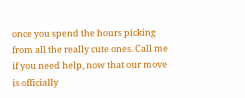once you spend the hours picking from all the really cute ones. Call me if you need help, now that our move is officially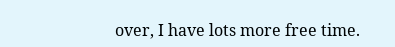over, I have lots more free time.